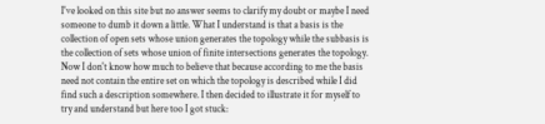I've looked on this site but no answer seems to clarify my doubt or maybe I need someone to dumb it down a little. What I understand is that a basis is the collection of open sets whose union generates the topology while the subbasis is the collection of sets whose union of finite intersections generates the topology. Now I don't know how much to believe that because according to me the basis need not contain the entire set on which the topology is described while I did find such a description somewhere. I then decided to illustrate it for myself to try and understand but here too I got stuck: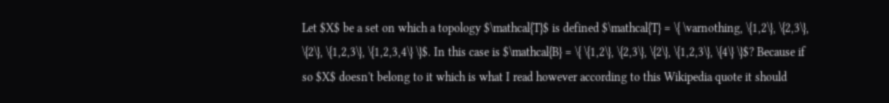Let $X$ be a set on which a topology $\mathcal{T}$ is defined $\mathcal{T} = \{ \varnothing, \{1,2\}, \{2,3\}, \{2\}, \{1,2,3\}, \{1,2,3,4\} \}$. In this case is $\mathcal{B} = \{ \{1,2\}, \{2,3\}, \{2\}, \{1,2,3\}, \{4\} \}$? Because if so $X$ doesn't belong to it which is what I read however according to this Wikipedia quote it should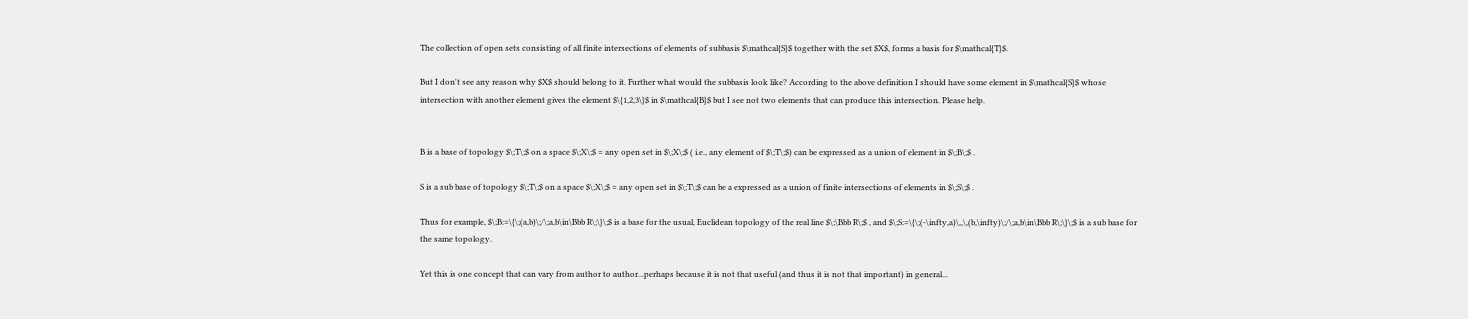The collection of open sets consisting of all finite intersections of elements of subbasis $\mathcal{S}$ together with the set $X$, forms a basis for $\mathcal{T}$.

But I don't see any reason why $X$ should belong to it. Further what would the subbasis look like? According to the above definition I should have some element in $\mathcal{S}$ whose intersection with another element gives the element $\{1,2,3\}$ in $\mathcal{B}$ but I see not two elements that can produce this intersection. Please help.


B is a base of topology $\;T\;$ on a space $\;X\;$ = any open set in $\;X\;$ ( i.e., any element of $\;T\;$) can be expressed as a union of element in $\;B\;$ .

S is a sub base of topology $\;T\;$ on a space $\;X\;$ = any open set in $\;T\;$ can be a expressed as a union of finite intersections of elements in $\;S\;$ .

Thus for example, $\;B:=\{\;(a,b)\;/\;a,b\in\Bbb R\;\}\;$ is a base for the usual, Euclidean topology of the real line $\;\Bbb R\;$ , and $\;S:=\{\;(-\infty,a)\,,\,(b,\infty)\;/\;a,b\in\Bbb R\;\}\;$ is a sub base for the same topology.

Yet this is one concept that can vary from author to author...perhaps because it is not that useful (and thus it is not that important) in general...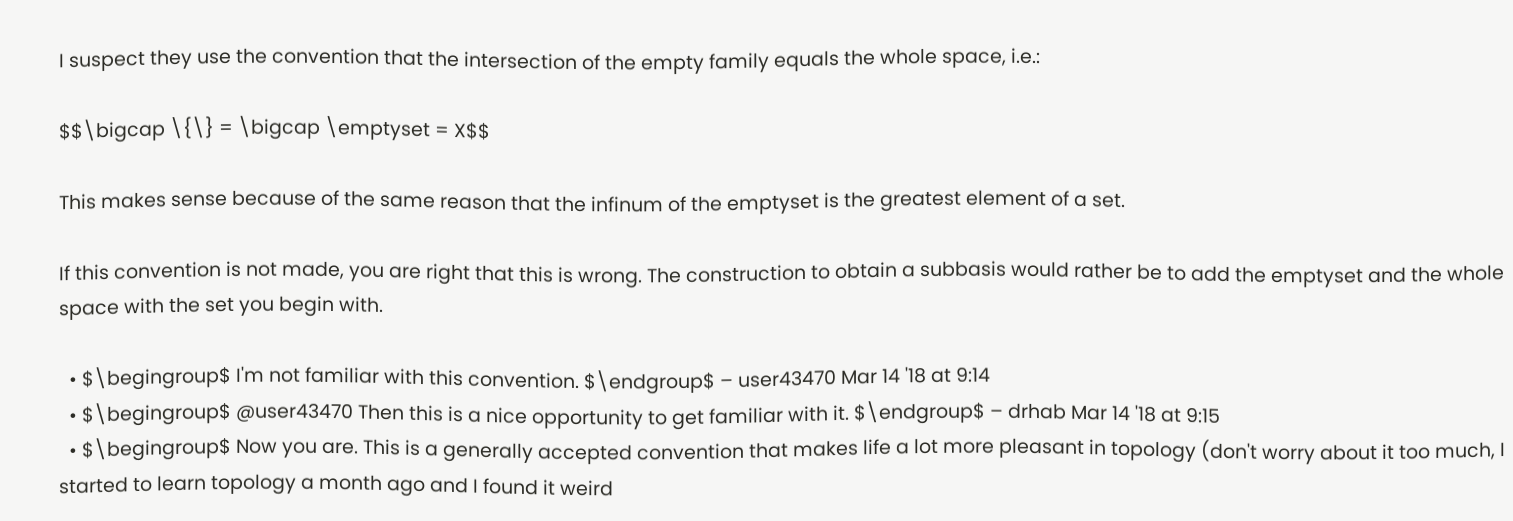I suspect they use the convention that the intersection of the empty family equals the whole space, i.e.:

$$\bigcap \{\} = \bigcap \emptyset = X$$

This makes sense because of the same reason that the infinum of the emptyset is the greatest element of a set.

If this convention is not made, you are right that this is wrong. The construction to obtain a subbasis would rather be to add the emptyset and the whole space with the set you begin with.

  • $\begingroup$ I'm not familiar with this convention. $\endgroup$ – user43470 Mar 14 '18 at 9:14
  • $\begingroup$ @user43470 Then this is a nice opportunity to get familiar with it. $\endgroup$ – drhab Mar 14 '18 at 9:15
  • $\begingroup$ Now you are. This is a generally accepted convention that makes life a lot more pleasant in topology (don't worry about it too much, I started to learn topology a month ago and I found it weird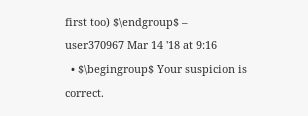first too) $\endgroup$ – user370967 Mar 14 '18 at 9:16
  • $\begingroup$ Your suspicion is correct.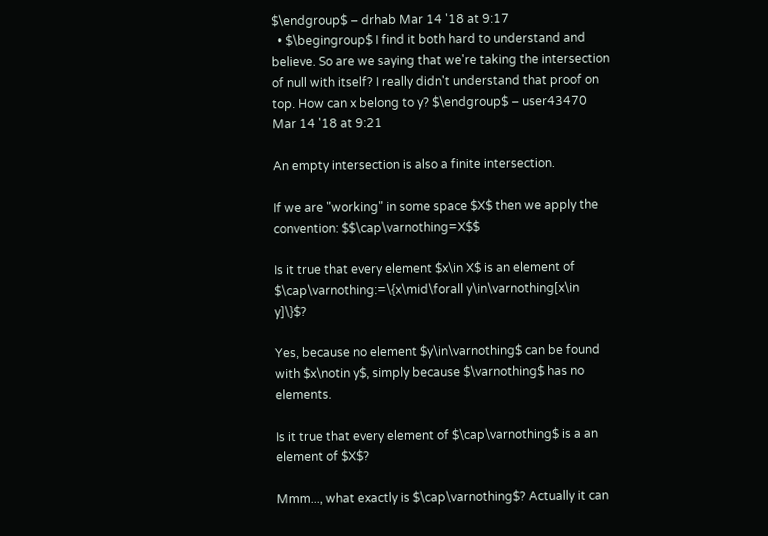$\endgroup$ – drhab Mar 14 '18 at 9:17
  • $\begingroup$ I find it both hard to understand and believe. So are we saying that we're taking the intersection of null with itself? I really didn't understand that proof on top. How can x belong to y? $\endgroup$ – user43470 Mar 14 '18 at 9:21

An empty intersection is also a finite intersection.

If we are "working" in some space $X$ then we apply the convention: $$\cap\varnothing=X$$

Is it true that every element $x\in X$ is an element of $\cap\varnothing:=\{x\mid\forall y\in\varnothing[x\in y]\}$?

Yes, because no element $y\in\varnothing$ can be found with $x\notin y$, simply because $\varnothing$ has no elements.

Is it true that every element of $\cap\varnothing$ is a an element of $X$?

Mmm..., what exactly is $\cap\varnothing$? Actually it can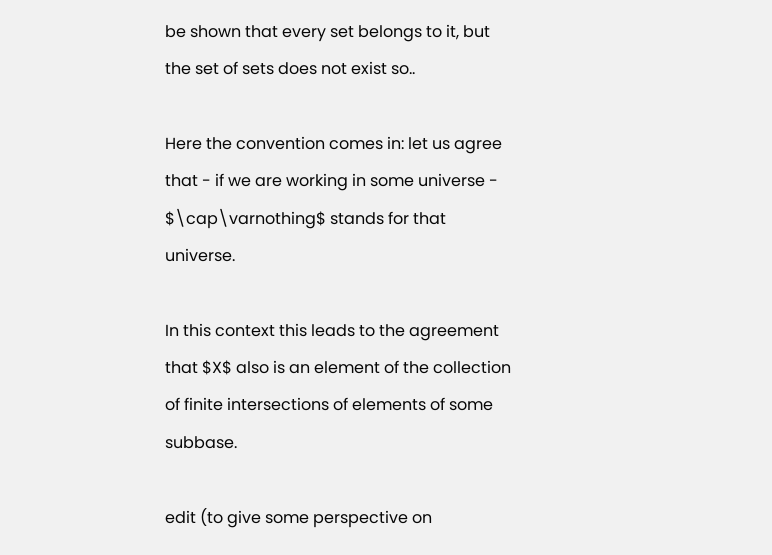be shown that every set belongs to it, but the set of sets does not exist so..

Here the convention comes in: let us agree that - if we are working in some universe - $\cap\varnothing$ stands for that universe.

In this context this leads to the agreement that $X$ also is an element of the collection of finite intersections of elements of some subbase.

edit (to give some perspective on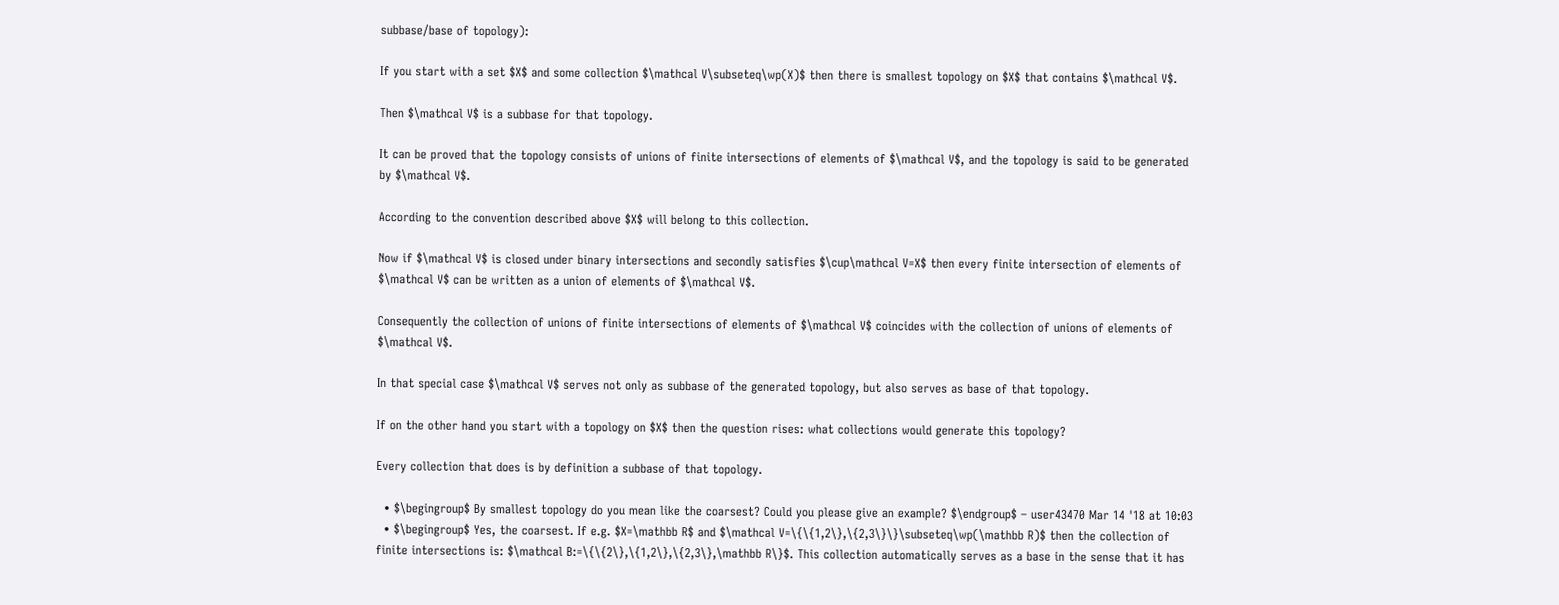subbase/base of topology):

If you start with a set $X$ and some collection $\mathcal V\subseteq\wp(X)$ then there is smallest topology on $X$ that contains $\mathcal V$.

Then $\mathcal V$ is a subbase for that topology.

It can be proved that the topology consists of unions of finite intersections of elements of $\mathcal V$, and the topology is said to be generated by $\mathcal V$.

According to the convention described above $X$ will belong to this collection.

Now if $\mathcal V$ is closed under binary intersections and secondly satisfies $\cup\mathcal V=X$ then every finite intersection of elements of $\mathcal V$ can be written as a union of elements of $\mathcal V$.

Consequently the collection of unions of finite intersections of elements of $\mathcal V$ coincides with the collection of unions of elements of $\mathcal V$.

In that special case $\mathcal V$ serves not only as subbase of the generated topology, but also serves as base of that topology.

If on the other hand you start with a topology on $X$ then the question rises: what collections would generate this topology?

Every collection that does is by definition a subbase of that topology.

  • $\begingroup$ By smallest topology do you mean like the coarsest? Could you please give an example? $\endgroup$ – user43470 Mar 14 '18 at 10:03
  • $\begingroup$ Yes, the coarsest. If e.g. $X=\mathbb R$ and $\mathcal V=\{\{1,2\},\{2,3\}\}\subseteq\wp(\mathbb R)$ then the collection of finite intersections is: $\mathcal B:=\{\{2\},\{1,2\},\{2,3\},\mathbb R\}$. This collection automatically serves as a base in the sense that it has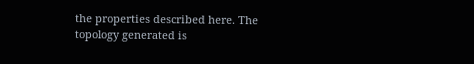the properties described here. The topology generated is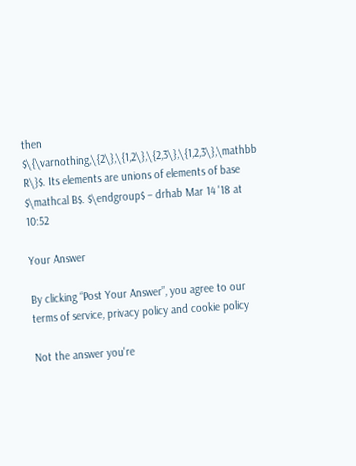then $\{\varnothing,\{2\},\{1,2\},\{2,3\},\{1,2,3\},\mathbb R\}$. Its elements are unions of elements of base $\mathcal B$. $\endgroup$ – drhab Mar 14 '18 at 10:52

Your Answer

By clicking “Post Your Answer”, you agree to our terms of service, privacy policy and cookie policy

Not the answer you're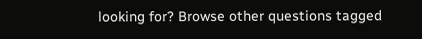looking for? Browse other questions tagged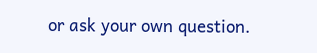or ask your own question.